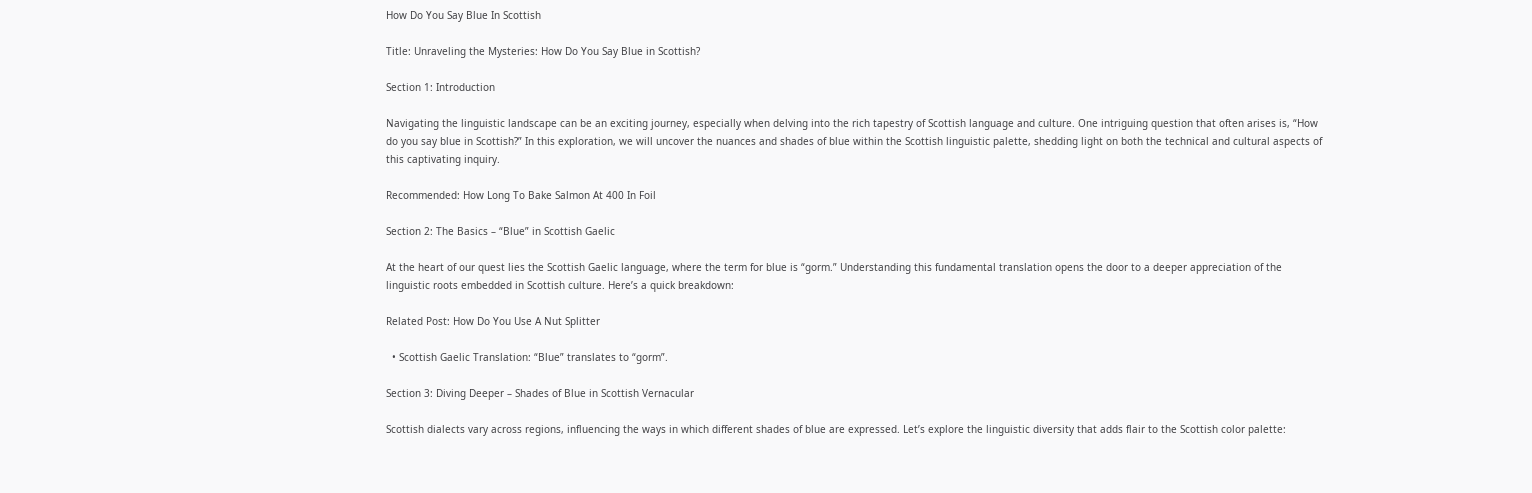How Do You Say Blue In Scottish

Title: Unraveling the Mysteries: How Do You Say Blue in Scottish?

Section 1: Introduction

Navigating the linguistic landscape can be an exciting journey, especially when delving into the rich tapestry of Scottish language and culture. One intriguing question that often arises is, “How do you say blue in Scottish?” In this exploration, we will uncover the nuances and shades of blue within the Scottish linguistic palette, shedding light on both the technical and cultural aspects of this captivating inquiry.

Recommended: How Long To Bake Salmon At 400 In Foil

Section 2: The Basics – “Blue” in Scottish Gaelic

At the heart of our quest lies the Scottish Gaelic language, where the term for blue is “gorm.” Understanding this fundamental translation opens the door to a deeper appreciation of the linguistic roots embedded in Scottish culture. Here’s a quick breakdown:

Related Post: How Do You Use A Nut Splitter

  • Scottish Gaelic Translation: “Blue” translates to “gorm”.

Section 3: Diving Deeper – Shades of Blue in Scottish Vernacular

Scottish dialects vary across regions, influencing the ways in which different shades of blue are expressed. Let’s explore the linguistic diversity that adds flair to the Scottish color palette: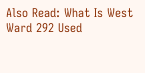Also Read: What Is West Ward 292 Used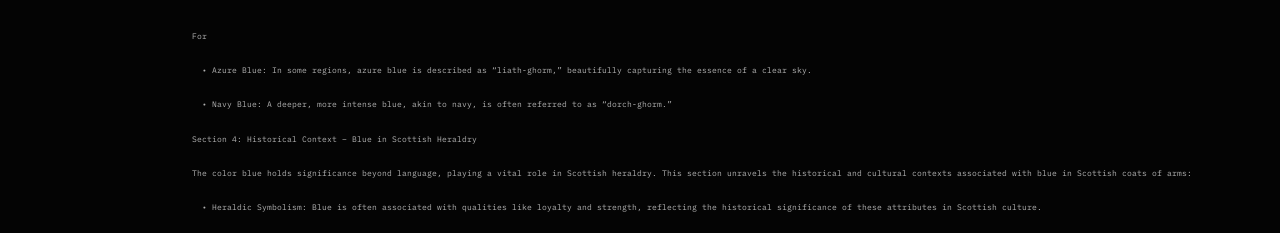For

  • Azure Blue: In some regions, azure blue is described as “liath-ghorm,” beautifully capturing the essence of a clear sky.

  • Navy Blue: A deeper, more intense blue, akin to navy, is often referred to as “dorch-ghorm.”

Section 4: Historical Context – Blue in Scottish Heraldry

The color blue holds significance beyond language, playing a vital role in Scottish heraldry. This section unravels the historical and cultural contexts associated with blue in Scottish coats of arms:

  • Heraldic Symbolism: Blue is often associated with qualities like loyalty and strength, reflecting the historical significance of these attributes in Scottish culture.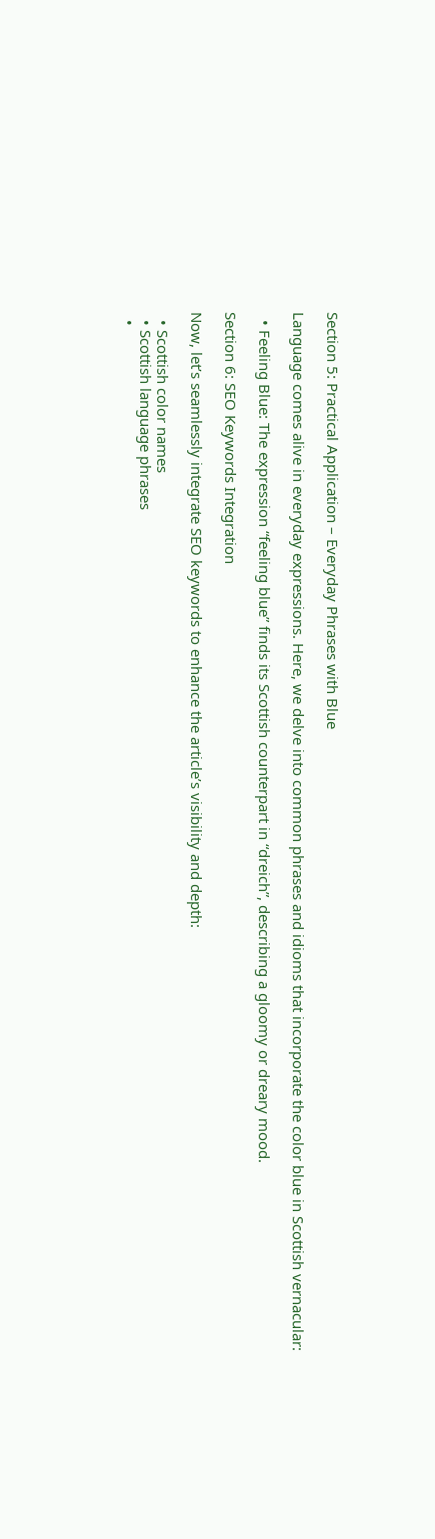Section 5: Practical Application – Everyday Phrases with Blue

Language comes alive in everyday expressions. Here, we delve into common phrases and idioms that incorporate the color blue in Scottish vernacular:

  • Feeling Blue: The expression “feeling blue” finds its Scottish counterpart in “dreich”, describing a gloomy or dreary mood.

Section 6: SEO Keywords Integration

Now, let’s seamlessly integrate SEO keywords to enhance the article’s visibility and depth:

  • Scottish color names
  • Scottish language phrases
  •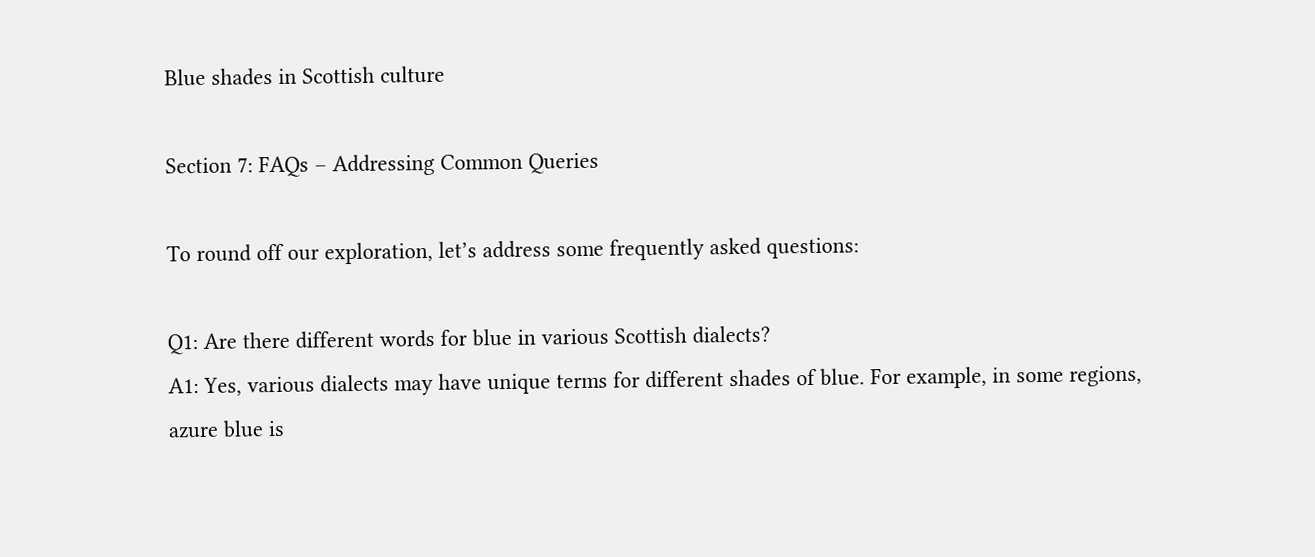Blue shades in Scottish culture

Section 7: FAQs – Addressing Common Queries

To round off our exploration, let’s address some frequently asked questions:

Q1: Are there different words for blue in various Scottish dialects?
A1: Yes, various dialects may have unique terms for different shades of blue. For example, in some regions, azure blue is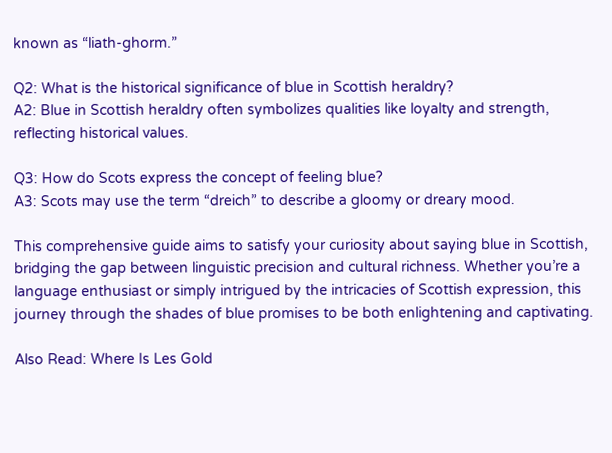known as “liath-ghorm.”

Q2: What is the historical significance of blue in Scottish heraldry?
A2: Blue in Scottish heraldry often symbolizes qualities like loyalty and strength, reflecting historical values.

Q3: How do Scots express the concept of feeling blue?
A3: Scots may use the term “dreich” to describe a gloomy or dreary mood.

This comprehensive guide aims to satisfy your curiosity about saying blue in Scottish, bridging the gap between linguistic precision and cultural richness. Whether you’re a language enthusiast or simply intrigued by the intricacies of Scottish expression, this journey through the shades of blue promises to be both enlightening and captivating.

Also Read: Where Is Les Gold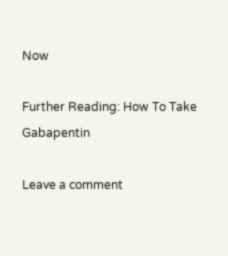Now

Further Reading: How To Take Gabapentin

Leave a comment